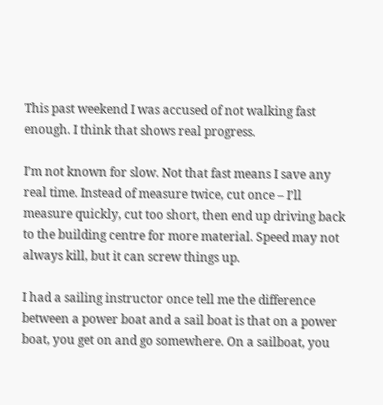This past weekend I was accused of not walking fast enough. I think that shows real progress.

I’m not known for slow. Not that fast means I save any real time. Instead of measure twice, cut once – I’ll measure quickly, cut too short, then end up driving back to the building centre for more material. Speed may not always kill, but it can screw things up.

I had a sailing instructor once tell me the difference between a power boat and a sail boat is that on a power boat, you get on and go somewhere. On a sailboat, you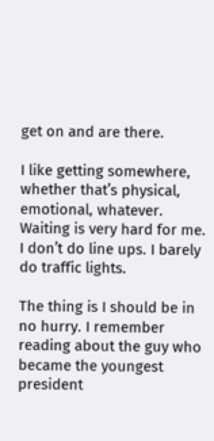get on and are there.

I like getting somewhere, whether that’s physical, emotional, whatever. Waiting is very hard for me. I don’t do line ups. I barely do traffic lights.

The thing is I should be in no hurry. I remember reading about the guy who became the youngest president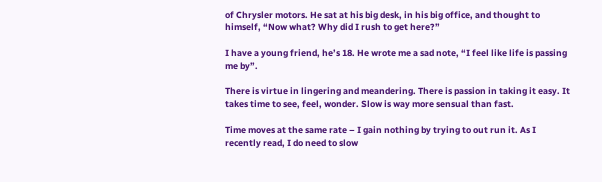of Chrysler motors. He sat at his big desk, in his big office, and thought to himself, “Now what? Why did I rush to get here?”

I have a young friend, he’s 18. He wrote me a sad note, “I feel like life is passing me by”.

There is virtue in lingering and meandering. There is passion in taking it easy. It takes time to see, feel, wonder. Slow is way more sensual than fast.

Time moves at the same rate – I gain nothing by trying to out run it. As I recently read, I do need to slow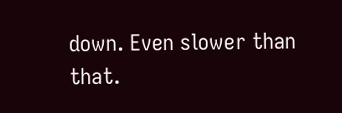down. Even slower than that.